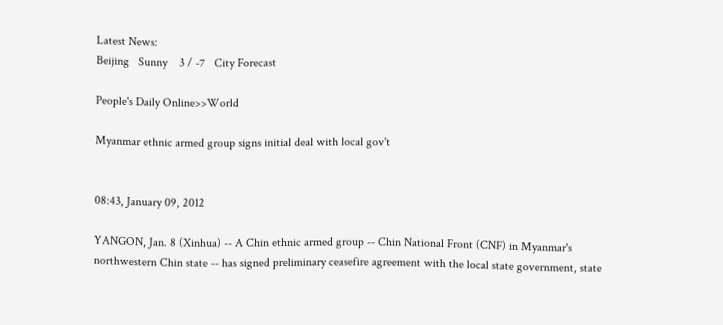Latest News:
Beijing   Sunny    3 / -7   City Forecast

People's Daily Online>>World

Myanmar ethnic armed group signs initial deal with local gov't


08:43, January 09, 2012

YANGON, Jan. 8 (Xinhua) -- A Chin ethnic armed group -- Chin National Front (CNF) in Myanmar's northwestern Chin state -- has signed preliminary ceasefire agreement with the local state government, state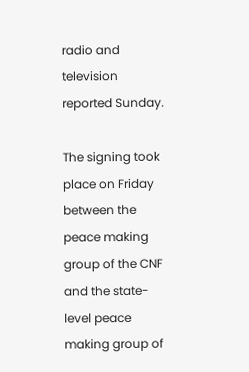radio and television reported Sunday.

The signing took place on Friday between the peace making group of the CNF and the state-level peace making group of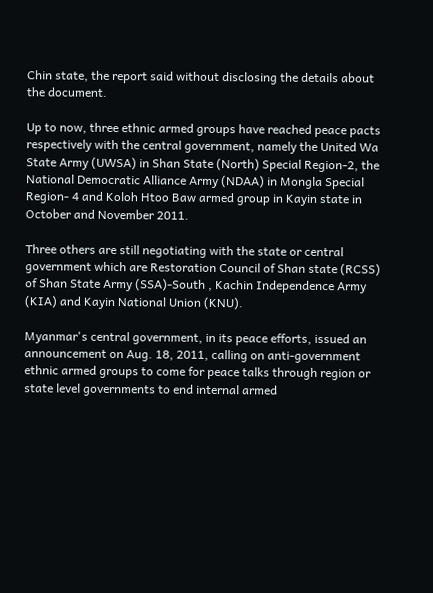Chin state, the report said without disclosing the details about the document.

Up to now, three ethnic armed groups have reached peace pacts respectively with the central government, namely the United Wa State Army (UWSA) in Shan State (North) Special Region-2, the National Democratic Alliance Army (NDAA) in Mongla Special Region- 4 and Koloh Htoo Baw armed group in Kayin state in October and November 2011.

Three others are still negotiating with the state or central government which are Restoration Council of Shan state (RCSS) of Shan State Army (SSA)-South , Kachin Independence Army (KIA) and Kayin National Union (KNU).

Myanmar's central government, in its peace efforts, issued an announcement on Aug. 18, 2011, calling on anti-government ethnic armed groups to come for peace talks through region or state level governments to end internal armed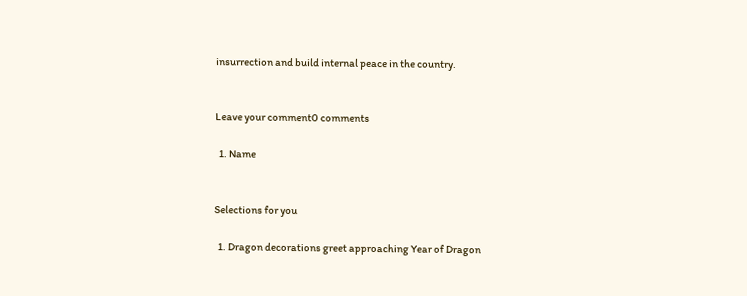insurrection and build internal peace in the country.


Leave your comment0 comments

  1. Name


Selections for you

  1. Dragon decorations greet approaching Year of Dragon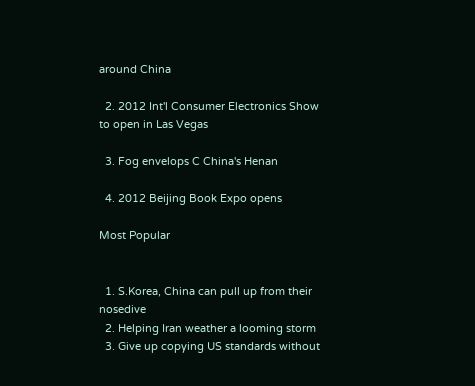around China

  2. 2012 Int'l Consumer Electronics Show to open in Las Vegas

  3. Fog envelops C China's Henan

  4. 2012 Beijing Book Expo opens

Most Popular


  1. S.Korea, China can pull up from their nosedive
  2. Helping Iran weather a looming storm
  3. Give up copying US standards without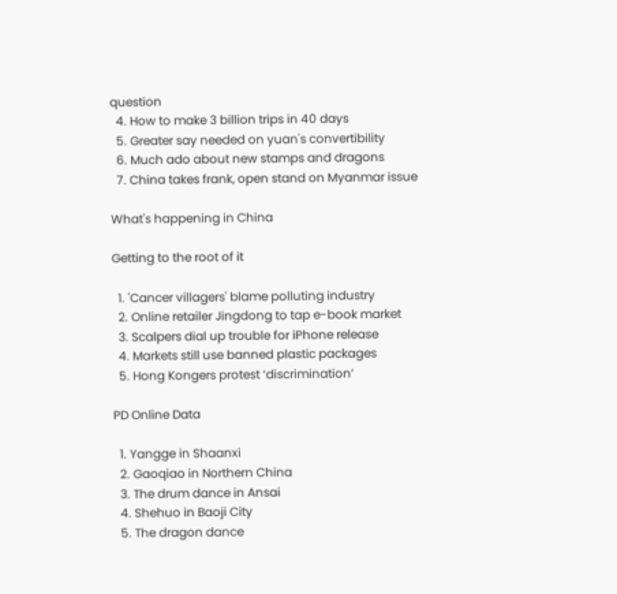question
  4. How to make 3 billion trips in 40 days
  5. Greater say needed on yuan's convertibility
  6. Much ado about new stamps and dragons
  7. China takes frank, open stand on Myanmar issue

What's happening in China

Getting to the root of it

  1. 'Cancer villagers' blame polluting industry
  2. Online retailer Jingdong to tap e-book market
  3. Scalpers dial up trouble for iPhone release
  4. Markets still use banned plastic packages
  5. Hong Kongers protest ‘discrimination’

PD Online Data

  1. Yangge in Shaanxi
  2. Gaoqiao in Northern China
  3. The drum dance in Ansai
  4. Shehuo in Baoji City
  5. The dragon dance